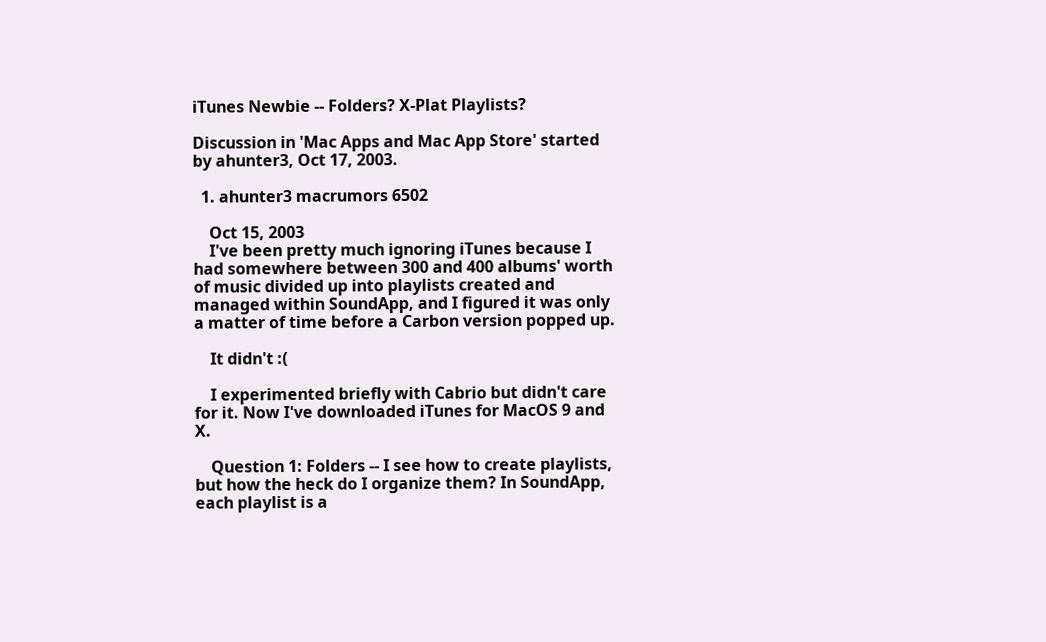iTunes Newbie -- Folders? X-Plat Playlists?

Discussion in 'Mac Apps and Mac App Store' started by ahunter3, Oct 17, 2003.

  1. ahunter3 macrumors 6502

    Oct 15, 2003
    I've been pretty much ignoring iTunes because I had somewhere between 300 and 400 albums' worth of music divided up into playlists created and managed within SoundApp, and I figured it was only a matter of time before a Carbon version popped up.

    It didn't :(

    I experimented briefly with Cabrio but didn't care for it. Now I've downloaded iTunes for MacOS 9 and X.

    Question 1: Folders -- I see how to create playlists, but how the heck do I organize them? In SoundApp, each playlist is a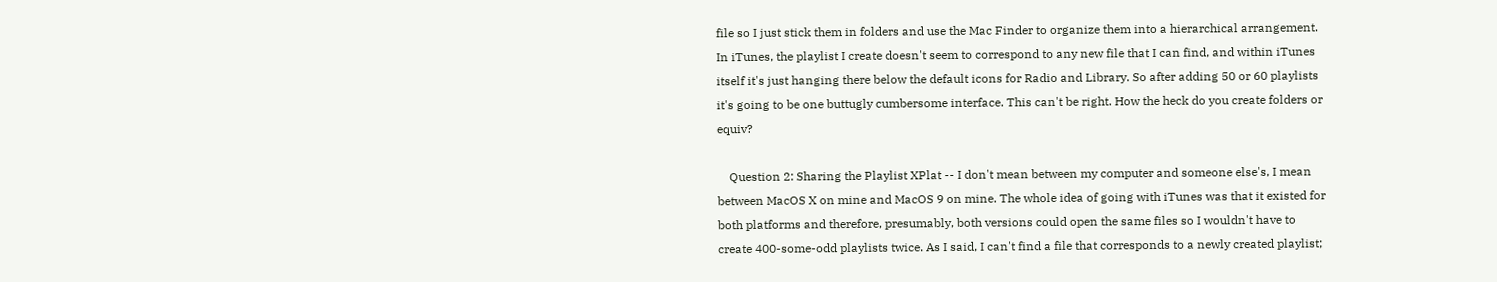file so I just stick them in folders and use the Mac Finder to organize them into a hierarchical arrangement. In iTunes, the playlist I create doesn't seem to correspond to any new file that I can find, and within iTunes itself it's just hanging there below the default icons for Radio and Library. So after adding 50 or 60 playlists it's going to be one buttugly cumbersome interface. This can't be right. How the heck do you create folders or equiv?

    Question 2: Sharing the Playlist XPlat -- I don't mean between my computer and someone else's, I mean between MacOS X on mine and MacOS 9 on mine. The whole idea of going with iTunes was that it existed for both platforms and therefore, presumably, both versions could open the same files so I wouldn't have to create 400-some-odd playlists twice. As I said, I can't find a file that corresponds to a newly created playlist;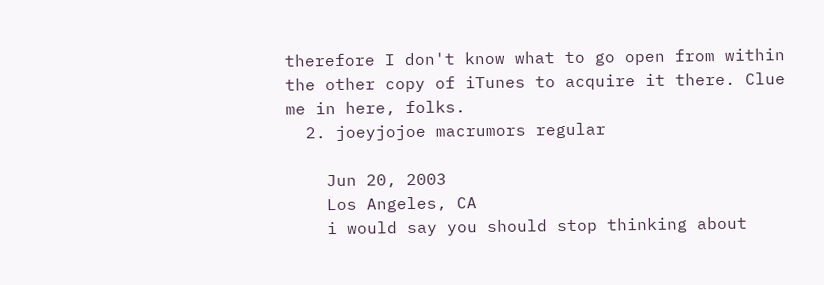therefore I don't know what to go open from within the other copy of iTunes to acquire it there. Clue me in here, folks.
  2. joeyjojoe macrumors regular

    Jun 20, 2003
    Los Angeles, CA
    i would say you should stop thinking about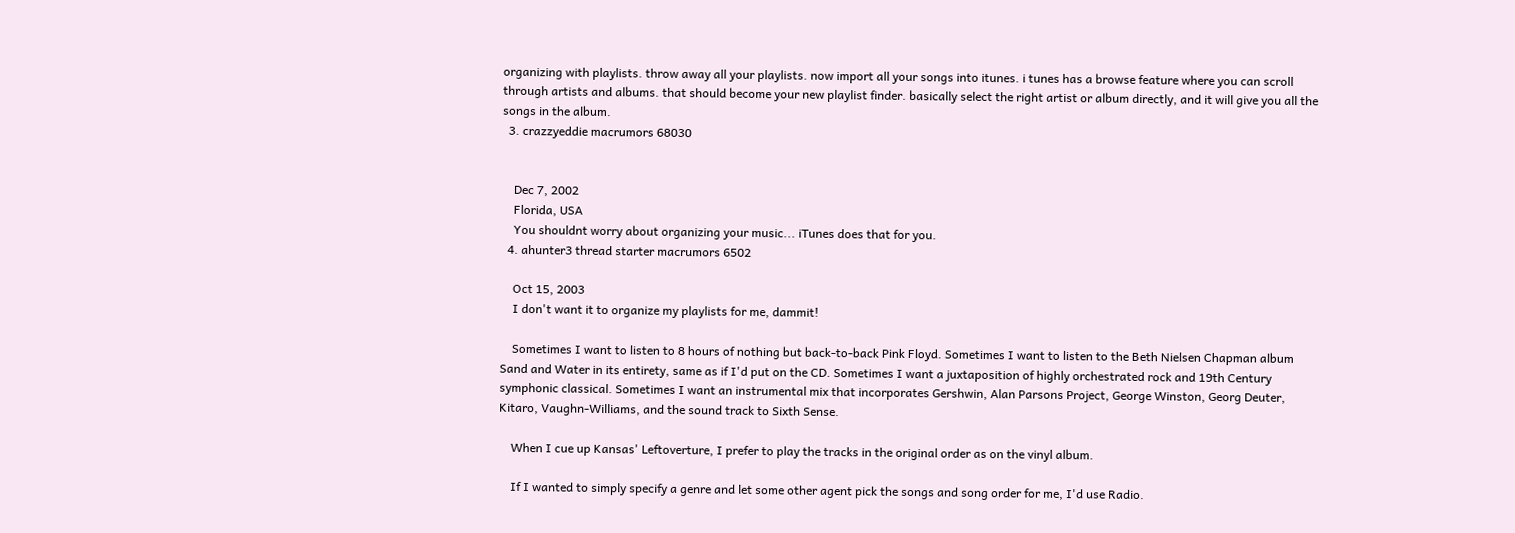organizing with playlists. throw away all your playlists. now import all your songs into itunes. i tunes has a browse feature where you can scroll through artists and albums. that should become your new playlist finder. basically select the right artist or album directly, and it will give you all the songs in the album.
  3. crazzyeddie macrumors 68030


    Dec 7, 2002
    Florida, USA
    You shouldnt worry about organizing your music... iTunes does that for you.
  4. ahunter3 thread starter macrumors 6502

    Oct 15, 2003
    I don't want it to organize my playlists for me, dammit!

    Sometimes I want to listen to 8 hours of nothing but back-to-back Pink Floyd. Sometimes I want to listen to the Beth Nielsen Chapman album Sand and Water in its entirety, same as if I'd put on the CD. Sometimes I want a juxtaposition of highly orchestrated rock and 19th Century symphonic classical. Sometimes I want an instrumental mix that incorporates Gershwin, Alan Parsons Project, George Winston, Georg Deuter, Kitaro, Vaughn-Williams, and the sound track to Sixth Sense.

    When I cue up Kansas' Leftoverture, I prefer to play the tracks in the original order as on the vinyl album.

    If I wanted to simply specify a genre and let some other agent pick the songs and song order for me, I'd use Radio.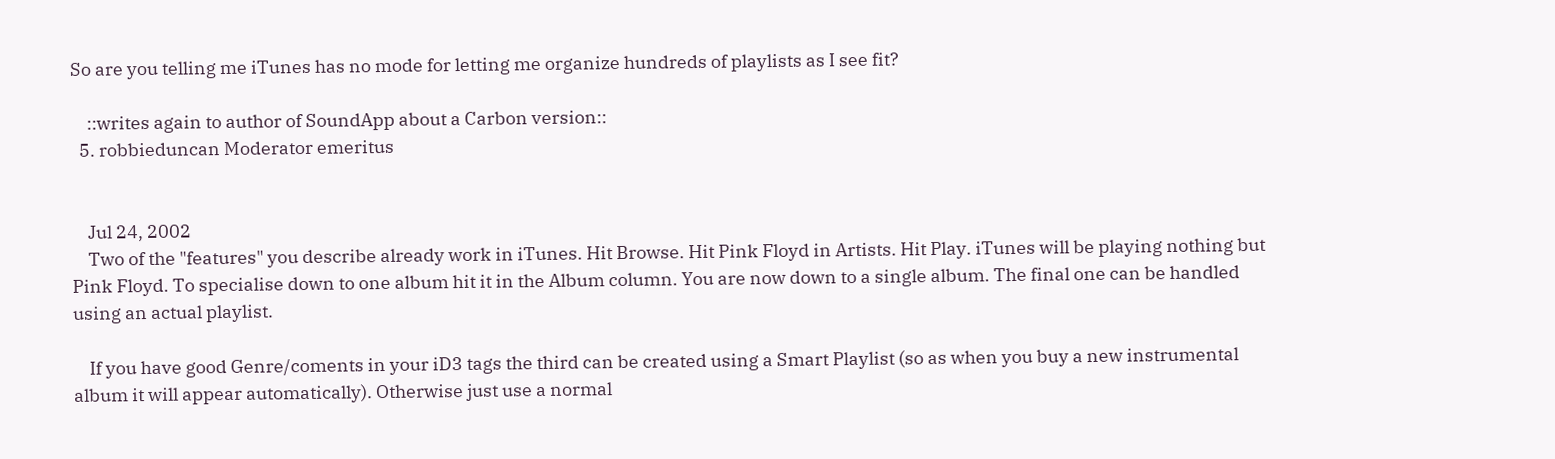So are you telling me iTunes has no mode for letting me organize hundreds of playlists as I see fit?

    ::writes again to author of SoundApp about a Carbon version::
  5. robbieduncan Moderator emeritus


    Jul 24, 2002
    Two of the "features" you describe already work in iTunes. Hit Browse. Hit Pink Floyd in Artists. Hit Play. iTunes will be playing nothing but Pink Floyd. To specialise down to one album hit it in the Album column. You are now down to a single album. The final one can be handled using an actual playlist.

    If you have good Genre/coments in your iD3 tags the third can be created using a Smart Playlist (so as when you buy a new instrumental album it will appear automatically). Otherwise just use a normal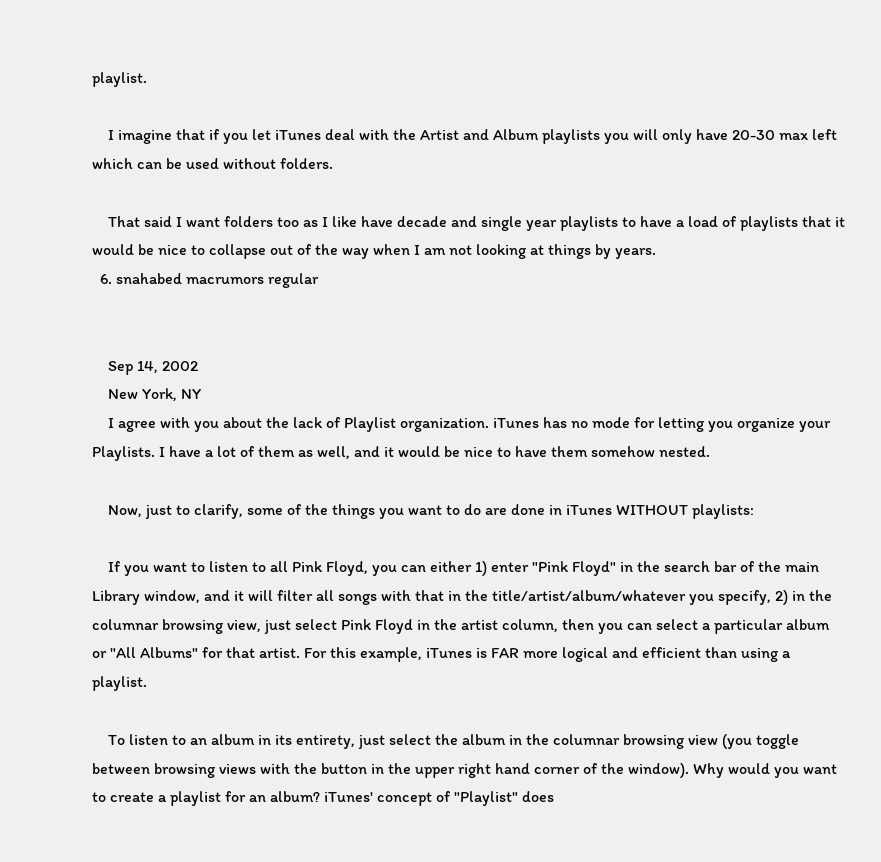playlist.

    I imagine that if you let iTunes deal with the Artist and Album playlists you will only have 20-30 max left which can be used without folders.

    That said I want folders too as I like have decade and single year playlists to have a load of playlists that it would be nice to collapse out of the way when I am not looking at things by years.
  6. snahabed macrumors regular


    Sep 14, 2002
    New York, NY
    I agree with you about the lack of Playlist organization. iTunes has no mode for letting you organize your Playlists. I have a lot of them as well, and it would be nice to have them somehow nested.

    Now, just to clarify, some of the things you want to do are done in iTunes WITHOUT playlists:

    If you want to listen to all Pink Floyd, you can either 1) enter "Pink Floyd" in the search bar of the main Library window, and it will filter all songs with that in the title/artist/album/whatever you specify, 2) in the columnar browsing view, just select Pink Floyd in the artist column, then you can select a particular album or "All Albums" for that artist. For this example, iTunes is FAR more logical and efficient than using a playlist.

    To listen to an album in its entirety, just select the album in the columnar browsing view (you toggle between browsing views with the button in the upper right hand corner of the window). Why would you want to create a playlist for an album? iTunes' concept of "Playlist" does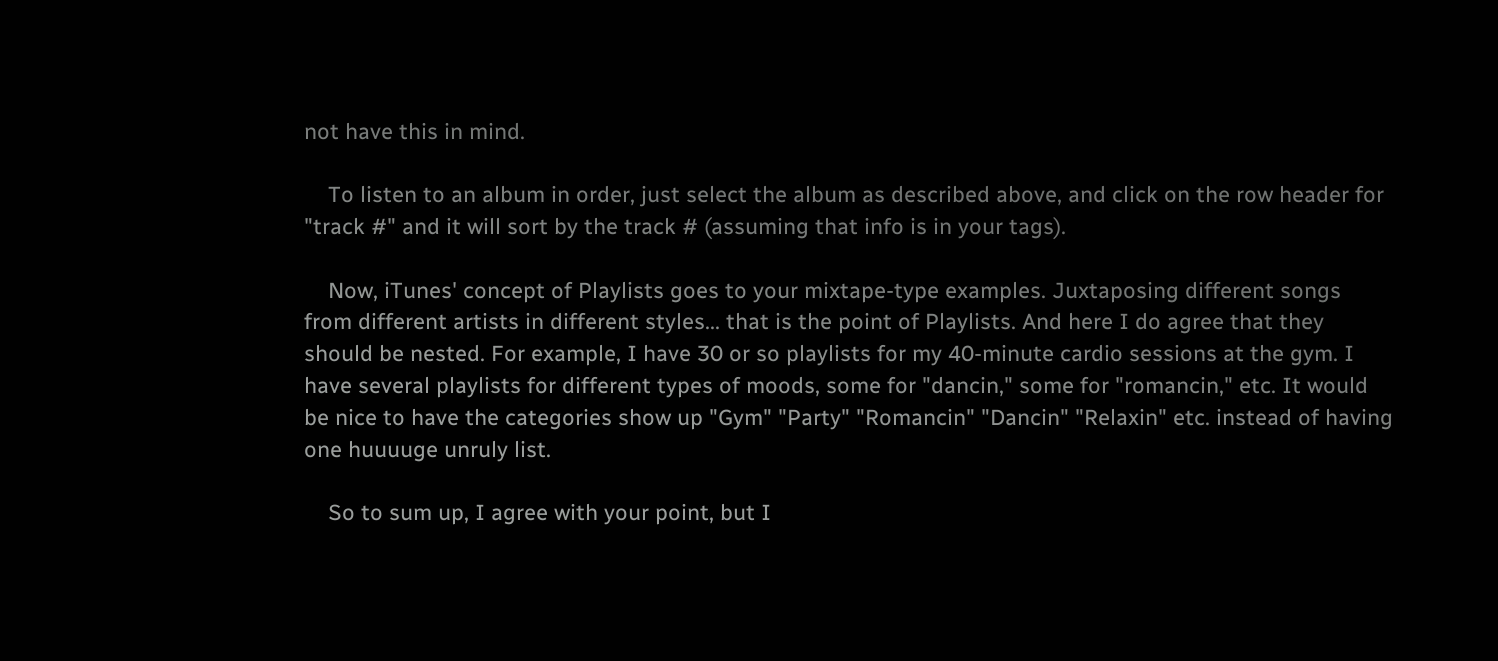not have this in mind.

    To listen to an album in order, just select the album as described above, and click on the row header for "track #" and it will sort by the track # (assuming that info is in your tags).

    Now, iTunes' concept of Playlists goes to your mixtape-type examples. Juxtaposing different songs from different artists in different styles... that is the point of Playlists. And here I do agree that they should be nested. For example, I have 30 or so playlists for my 40-minute cardio sessions at the gym. I have several playlists for different types of moods, some for "dancin," some for "romancin," etc. It would be nice to have the categories show up "Gym" "Party" "Romancin" "Dancin" "Relaxin" etc. instead of having one huuuuge unruly list.

    So to sum up, I agree with your point, but I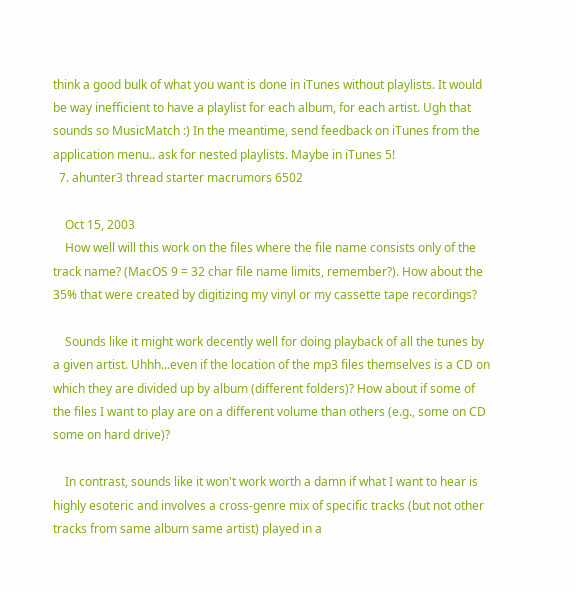think a good bulk of what you want is done in iTunes without playlists. It would be way inefficient to have a playlist for each album, for each artist. Ugh that sounds so MusicMatch :) In the meantime, send feedback on iTunes from the application menu.. ask for nested playlists. Maybe in iTunes 5!
  7. ahunter3 thread starter macrumors 6502

    Oct 15, 2003
    How well will this work on the files where the file name consists only of the track name? (MacOS 9 = 32 char file name limits, remember?). How about the 35% that were created by digitizing my vinyl or my cassette tape recordings?

    Sounds like it might work decently well for doing playback of all the tunes by a given artist. Uhhh...even if the location of the mp3 files themselves is a CD on which they are divided up by album (different folders)? How about if some of the files I want to play are on a different volume than others (e.g., some on CD some on hard drive)?

    In contrast, sounds like it won't work worth a damn if what I want to hear is highly esoteric and involves a cross-genre mix of specific tracks (but not other tracks from same album same artist) played in a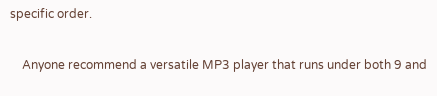specific order.

    Anyone recommend a versatile MP3 player that runs under both 9 and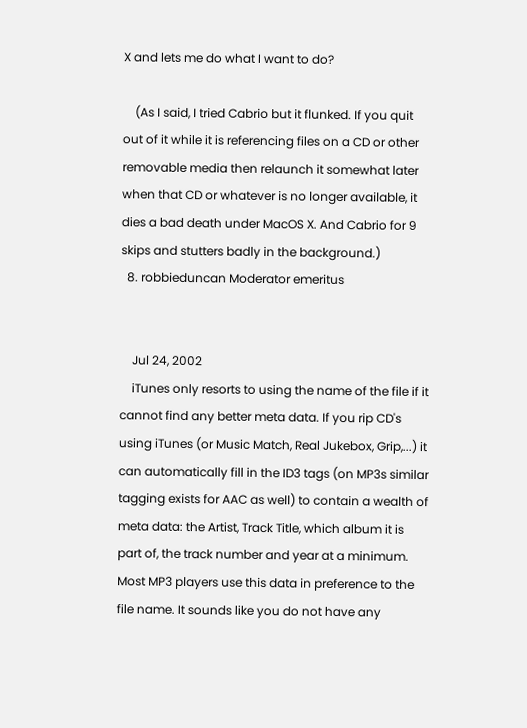X and lets me do what I want to do?

    (As I said, I tried Cabrio but it flunked. If you quit out of it while it is referencing files on a CD or other removable media then relaunch it somewhat later when that CD or whatever is no longer available, it dies a bad death under MacOS X. And Cabrio for 9 skips and stutters badly in the background.)
  8. robbieduncan Moderator emeritus


    Jul 24, 2002
    iTunes only resorts to using the name of the file if it cannot find any better meta data. If you rip CD's using iTunes (or Music Match, Real Jukebox, Grip,...) it can automatically fill in the ID3 tags (on MP3s similar tagging exists for AAC as well) to contain a wealth of meta data: the Artist, Track Title, which album it is part of, the track number and year at a minimum. Most MP3 players use this data in preference to the file name. It sounds like you do not have any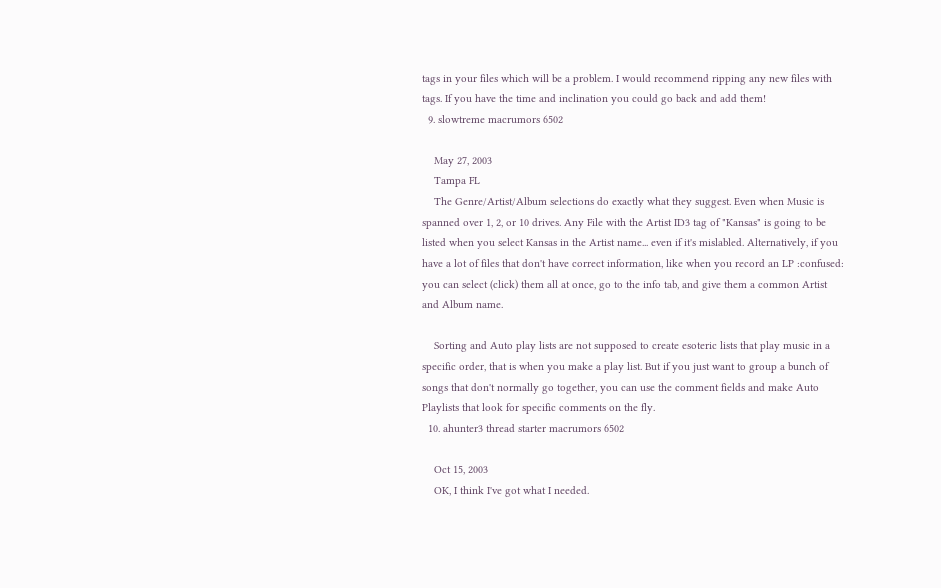tags in your files which will be a problem. I would recommend ripping any new files with tags. If you have the time and inclination you could go back and add them!
  9. slowtreme macrumors 6502

    May 27, 2003
    Tampa FL
    The Genre/Artist/Album selections do exactly what they suggest. Even when Music is spanned over 1, 2, or 10 drives. Any File with the Artist ID3 tag of "Kansas" is going to be listed when you select Kansas in the Artist name... even if it's mislabled. Alternatively, if you have a lot of files that don't have correct information, like when you record an LP :confused: you can select (click) them all at once, go to the info tab, and give them a common Artist and Album name.

    Sorting and Auto play lists are not supposed to create esoteric lists that play music in a specific order, that is when you make a play list. But if you just want to group a bunch of songs that don't normally go together, you can use the comment fields and make Auto Playlists that look for specific comments on the fly.
  10. ahunter3 thread starter macrumors 6502

    Oct 15, 2003
    OK, I think I've got what I needed.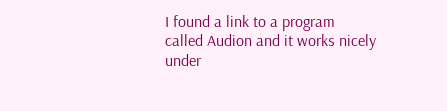I found a link to a program called Audion and it works nicely under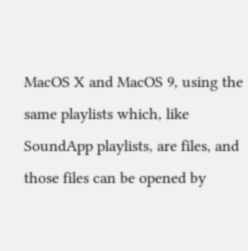MacOS X and MacOS 9, using the same playlists which, like SoundApp playlists, are files, and those files can be opened by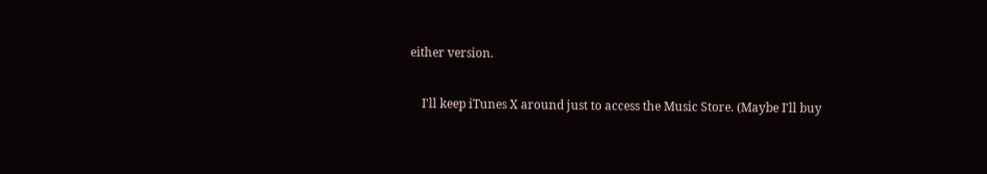either version.

    I'll keep iTunes X around just to access the Music Store. (Maybe I'll buy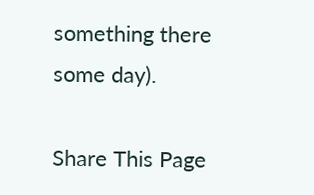something there some day).

Share This Page